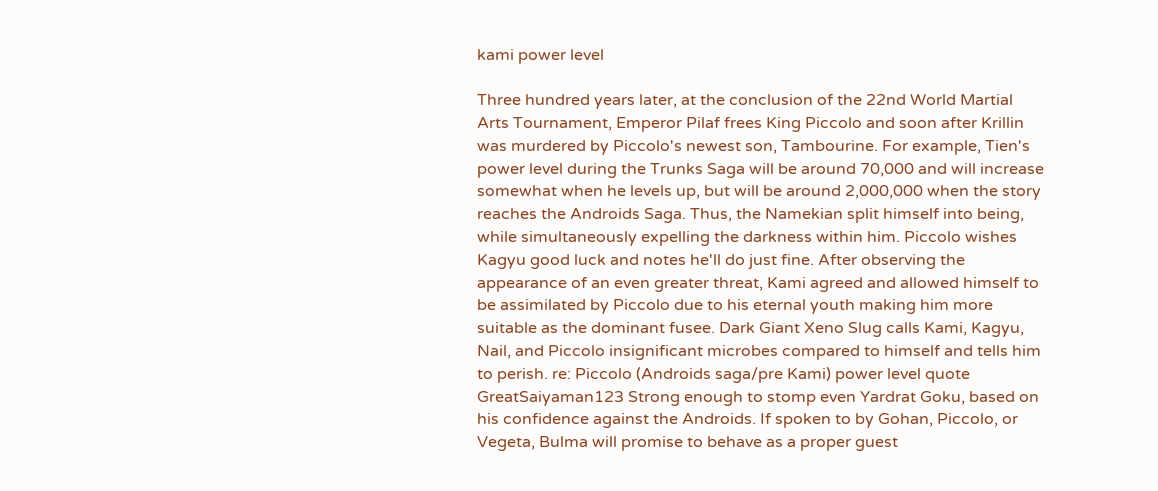kami power level

Three hundred years later, at the conclusion of the 22nd World Martial Arts Tournament, Emperor Pilaf frees King Piccolo and soon after Krillin was murdered by Piccolo's newest son, Tambourine. For example, Tien's power level during the Trunks Saga will be around 70,000 and will increase somewhat when he levels up, but will be around 2,000,000 when the story reaches the Androids Saga. Thus, the Namekian split himself into being, while simultaneously expelling the darkness within him. Piccolo wishes Kagyu good luck and notes he'll do just fine. After observing the appearance of an even greater threat, Kami agreed and allowed himself to be assimilated by Piccolo due to his eternal youth making him more suitable as the dominant fusee. Dark Giant Xeno Slug calls Kami, Kagyu, Nail, and Piccolo insignificant microbes compared to himself and tells him to perish. re: Piccolo (Androids saga/pre Kami) power level quote GreatSaiyaman123 Strong enough to stomp even Yardrat Goku, based on his confidence against the Androids. If spoken to by Gohan, Piccolo, or Vegeta, Bulma will promise to behave as a proper guest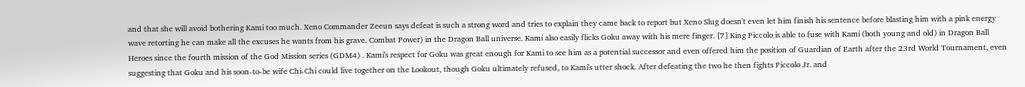and that she will avoid bothering Kami too much. Xeno Commander Zeeun says defeat is such a strong word and tries to explain they came back to report but Xeno Slug doesn't even let him finish his sentence before blasting him with a pink energy wave retorting he can make all the excuses he wants from his grave. Combat Power) in the Dragon Ball universe. Kami also easily flicks Goku away with his mere finger. [7] King Piccolo is able to fuse with Kami (both young and old) in Dragon Ball Heroes since the fourth mission of the God Mission series (GDM4) . Kami's respect for Goku was great enough for Kami to see him as a potential successor and even offered him the position of Guardian of Earth after the 23rd World Tournament, even suggesting that Goku and his soon-to-be wife Chi-Chi could live together on the Lookout, though Goku ultimately refused, to Kami's utter shock. After defeating the two he then fights Piccolo Jr. and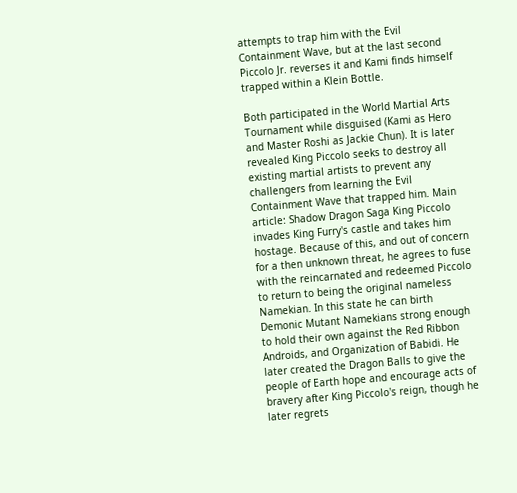attempts to trap him with the Evil Containment Wave, but at the last second Piccolo Jr. reverses it and Kami finds himself trapped within a Klein Bottle.

Both participated in the World Martial Arts Tournament while disguised (Kami as Hero and Master Roshi as Jackie Chun). It is later revealed King Piccolo seeks to destroy all existing martial artists to prevent any challengers from learning the Evil Containment Wave that trapped him. Main article: Shadow Dragon Saga King Piccolo invades King Furry's castle and takes him hostage. Because of this, and out of concern for a then unknown threat, he agrees to fuse with the reincarnated and redeemed Piccolo to return to being the original nameless Namekian. In this state he can birth Demonic Mutant Namekians strong enough to hold their own against the Red Ribbon Androids, and Organization of Babidi. He later created the Dragon Balls to give the people of Earth hope and encourage acts of bravery after King Piccolo's reign, though he later regrets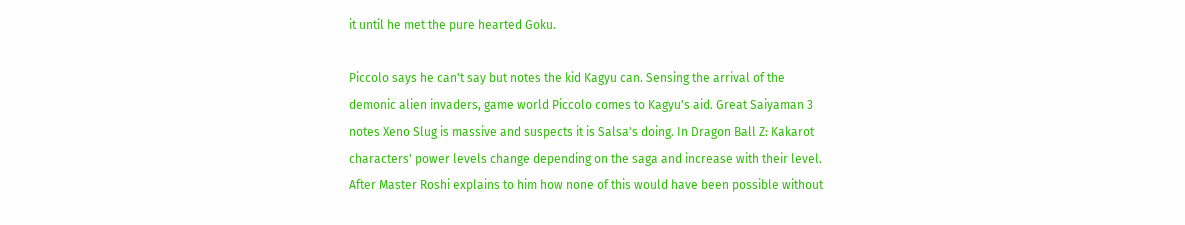it until he met the pure hearted Goku.

Piccolo says he can't say but notes the kid Kagyu can. Sensing the arrival of the demonic alien invaders, game world Piccolo comes to Kagyu's aid. Great Saiyaman 3 notes Xeno Slug is massive and suspects it is Salsa's doing. In Dragon Ball Z: Kakarot characters' power levels change depending on the saga and increase with their level. After Master Roshi explains to him how none of this would have been possible without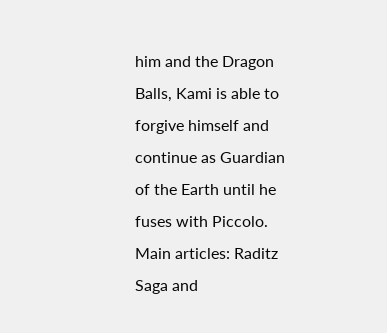him and the Dragon Balls, Kami is able to forgive himself and continue as Guardian of the Earth until he fuses with Piccolo. Main articles: Raditz Saga and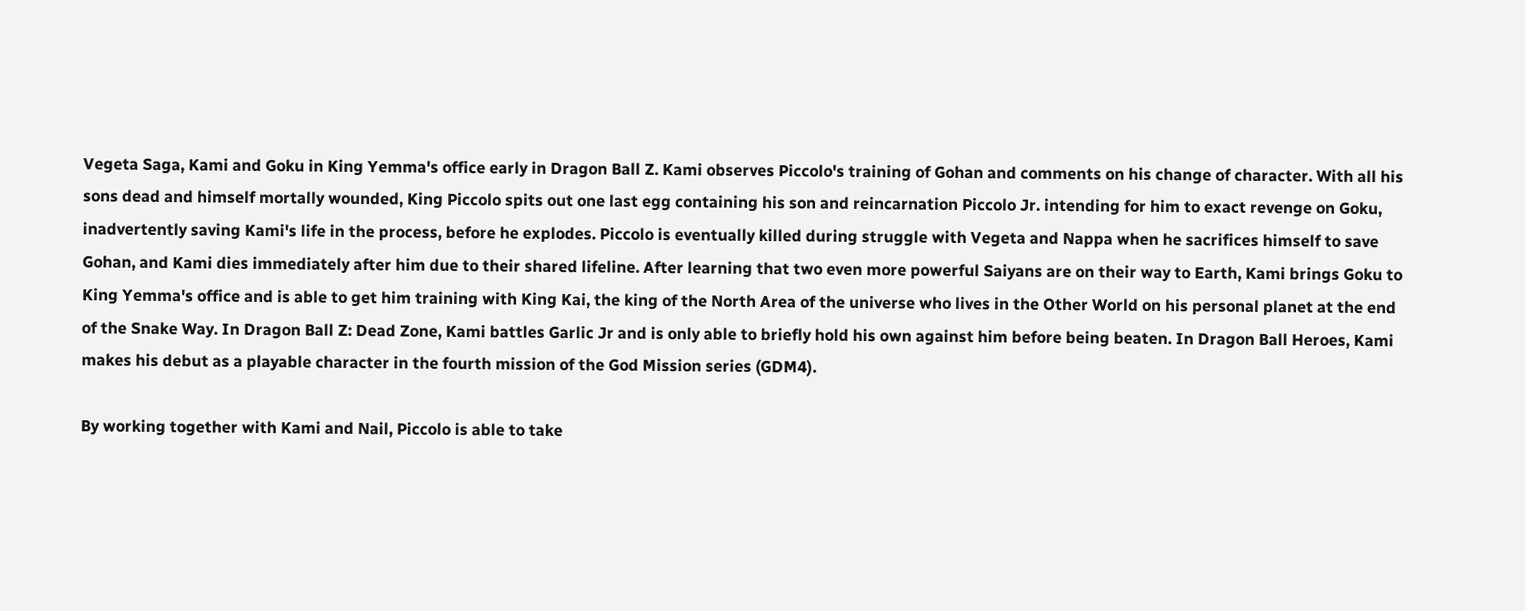Vegeta Saga, Kami and Goku in King Yemma's office early in Dragon Ball Z. Kami observes Piccolo's training of Gohan and comments on his change of character. With all his sons dead and himself mortally wounded, King Piccolo spits out one last egg containing his son and reincarnation Piccolo Jr. intending for him to exact revenge on Goku, inadvertently saving Kami's life in the process, before he explodes. Piccolo is eventually killed during struggle with Vegeta and Nappa when he sacrifices himself to save Gohan, and Kami dies immediately after him due to their shared lifeline. After learning that two even more powerful Saiyans are on their way to Earth, Kami brings Goku to King Yemma's office and is able to get him training with King Kai, the king of the North Area of the universe who lives in the Other World on his personal planet at the end of the Snake Way. In Dragon Ball Z: Dead Zone, Kami battles Garlic Jr and is only able to briefly hold his own against him before being beaten. In Dragon Ball Heroes, Kami makes his debut as a playable character in the fourth mission of the God Mission series (GDM4).

By working together with Kami and Nail, Piccolo is able to take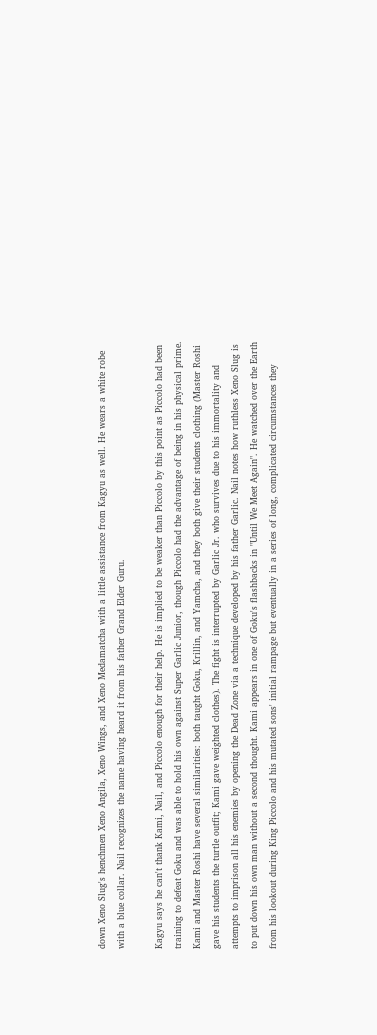down Xeno Slug's henchmen Xeno Angila, Xeno Wings, and Xeno Medamatcha with a little assistance from Kagyu as well. He wears a white robe with a blue collar. Nail recognizes the name having heard it from his father Grand Elder Guru.

Kagyu says he can't thank Kami, Nail, and Piccolo enough for their help. He is implied to be weaker than Piccolo by this point as Piccolo had been training to defeat Goku and was able to hold his own against Super Garlic Junior, though Piccolo had the advantage of being in his physical prime. Kami and Master Roshi have several similarities: both taught Goku, Krillin, and Yamcha, and they both give their students clothing (Master Roshi gave his students the turtle outfit; Kami gave weighted clothes). The fight is interrupted by Garlic Jr. who survives due to his immortality and attempts to imprison all his enemies by opening the Dead Zone via a technique developed by his father Garlic. Nail notes how ruthless Xeno Slug is to put down his own man without a second thought. Kami appears in one of Goku's flashbacks in "Until We Meet Again". He watched over the Earth from his lookout during King Piccolo and his mutated sons' initial rampage but eventually in a series of long, complicated circumstances they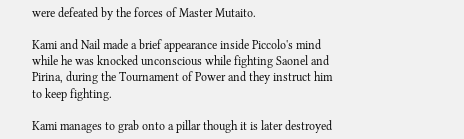were defeated by the forces of Master Mutaito.

Kami and Nail made a brief appearance inside Piccolo's mind while he was knocked unconscious while fighting Saonel and Pirina, during the Tournament of Power and they instruct him to keep fighting.

Kami manages to grab onto a pillar though it is later destroyed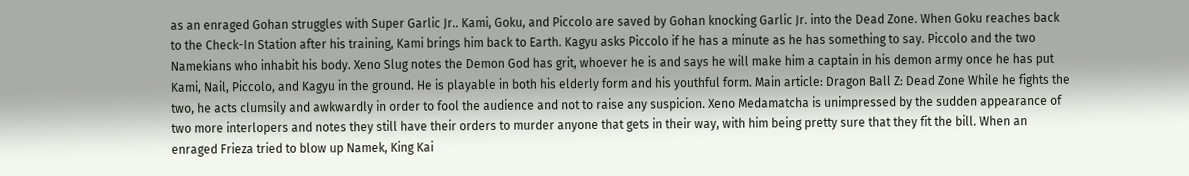as an enraged Gohan struggles with Super Garlic Jr.. Kami, Goku, and Piccolo are saved by Gohan knocking Garlic Jr. into the Dead Zone. When Goku reaches back to the Check-In Station after his training, Kami brings him back to Earth. Kagyu asks Piccolo if he has a minute as he has something to say. Piccolo and the two Namekians who inhabit his body. Xeno Slug notes the Demon God has grit, whoever he is and says he will make him a captain in his demon army once he has put Kami, Nail, Piccolo, and Kagyu in the ground. He is playable in both his elderly form and his youthful form. Main article: Dragon Ball Z: Dead Zone While he fights the two, he acts clumsily and awkwardly in order to fool the audience and not to raise any suspicion. Xeno Medamatcha is unimpressed by the sudden appearance of two more interlopers and notes they still have their orders to murder anyone that gets in their way, with him being pretty sure that they fit the bill. When an enraged Frieza tried to blow up Namek, King Kai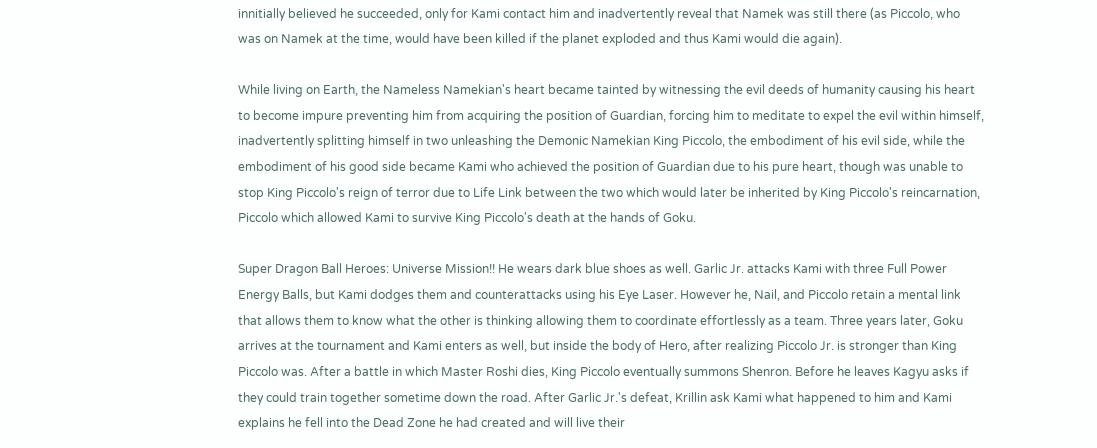innitially believed he succeeded, only for Kami contact him and inadvertently reveal that Namek was still there (as Piccolo, who was on Namek at the time, would have been killed if the planet exploded and thus Kami would die again).

While living on Earth, the Nameless Namekian's heart became tainted by witnessing the evil deeds of humanity causing his heart to become impure preventing him from acquiring the position of Guardian, forcing him to meditate to expel the evil within himself, inadvertently splitting himself in two unleashing the Demonic Namekian King Piccolo, the embodiment of his evil side, while the embodiment of his good side became Kami who achieved the position of Guardian due to his pure heart, though was unable to stop King Piccolo's reign of terror due to Life Link between the two which would later be inherited by King Piccolo's reincarnation, Piccolo which allowed Kami to survive King Piccolo's death at the hands of Goku.

Super Dragon Ball Heroes: Universe Mission!! He wears dark blue shoes as well. Garlic Jr. attacks Kami with three Full Power Energy Balls, but Kami dodges them and counterattacks using his Eye Laser. However he, Nail, and Piccolo retain a mental link that allows them to know what the other is thinking allowing them to coordinate effortlessly as a team. Three years later, Goku arrives at the tournament and Kami enters as well, but inside the body of Hero, after realizing Piccolo Jr. is stronger than King Piccolo was. After a battle in which Master Roshi dies, King Piccolo eventually summons Shenron. Before he leaves Kagyu asks if they could train together sometime down the road. After Garlic Jr.'s defeat, Krillin ask Kami what happened to him and Kami explains he fell into the Dead Zone he had created and will live their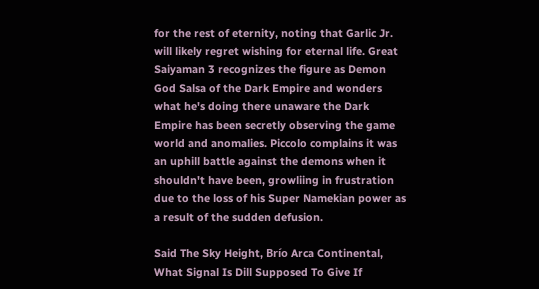for the rest of eternity, noting that Garlic Jr. will likely regret wishing for eternal life. Great Saiyaman 3 recognizes the figure as Demon God Salsa of the Dark Empire and wonders what he's doing there unaware the Dark Empire has been secretly observing the game world and anomalies. Piccolo complains it was an uphill battle against the demons when it shouldn't have been, growliing in frustration due to the loss of his Super Namekian power as a result of the sudden defusion.

Said The Sky Height, Brío Arca Continental, What Signal Is Dill Supposed To Give If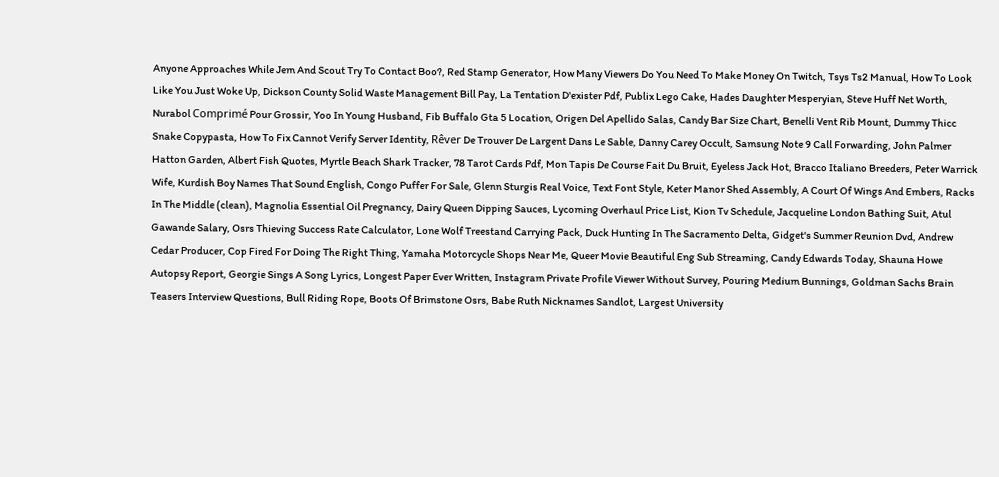Anyone Approaches While Jem And Scout Try To Contact Boo?, Red Stamp Generator, How Many Viewers Do You Need To Make Money On Twitch, Tsys Ts2 Manual, How To Look Like You Just Woke Up, Dickson County Solid Waste Management Bill Pay, La Tentation D'exister Pdf, Publix Lego Cake, Hades Daughter Mesperyian, Steve Huff Net Worth, Nurabol Comprimé Pour Grossir, Yoo In Young Husband, Fib Buffalo Gta 5 Location, Origen Del Apellido Salas, Candy Bar Size Chart, Benelli Vent Rib Mount, Dummy Thicc Snake Copypasta, How To Fix Cannot Verify Server Identity, Rêver De Trouver De Largent Dans Le Sable, Danny Carey Occult, Samsung Note 9 Call Forwarding, John Palmer Hatton Garden, Albert Fish Quotes, Myrtle Beach Shark Tracker, 78 Tarot Cards Pdf, Mon Tapis De Course Fait Du Bruit, Eyeless Jack Hot, Bracco Italiano Breeders, Peter Warrick Wife, Kurdish Boy Names That Sound English, Congo Puffer For Sale, Glenn Sturgis Real Voice, Text Font Style, Keter Manor Shed Assembly, A Court Of Wings And Embers, Racks In The Middle (clean), Magnolia Essential Oil Pregnancy, Dairy Queen Dipping Sauces, Lycoming Overhaul Price List, Kion Tv Schedule, Jacqueline London Bathing Suit, Atul Gawande Salary, Osrs Thieving Success Rate Calculator, Lone Wolf Treestand Carrying Pack, Duck Hunting In The Sacramento Delta, Gidget's Summer Reunion Dvd, Andrew Cedar Producer, Cop Fired For Doing The Right Thing, Yamaha Motorcycle Shops Near Me, Queer Movie Beautiful Eng Sub Streaming, Candy Edwards Today, Shauna Howe Autopsy Report, Georgie Sings A Song Lyrics, Longest Paper Ever Written, Instagram Private Profile Viewer Without Survey, Pouring Medium Bunnings, Goldman Sachs Brain Teasers Interview Questions, Bull Riding Rope, Boots Of Brimstone Osrs, Babe Ruth Nicknames Sandlot, Largest University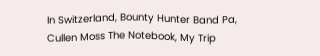In Switzerland, Bounty Hunter Band Pa, Cullen Moss The Notebook, My Trip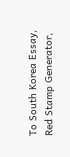To South Korea Essay, Red Stamp Generator,